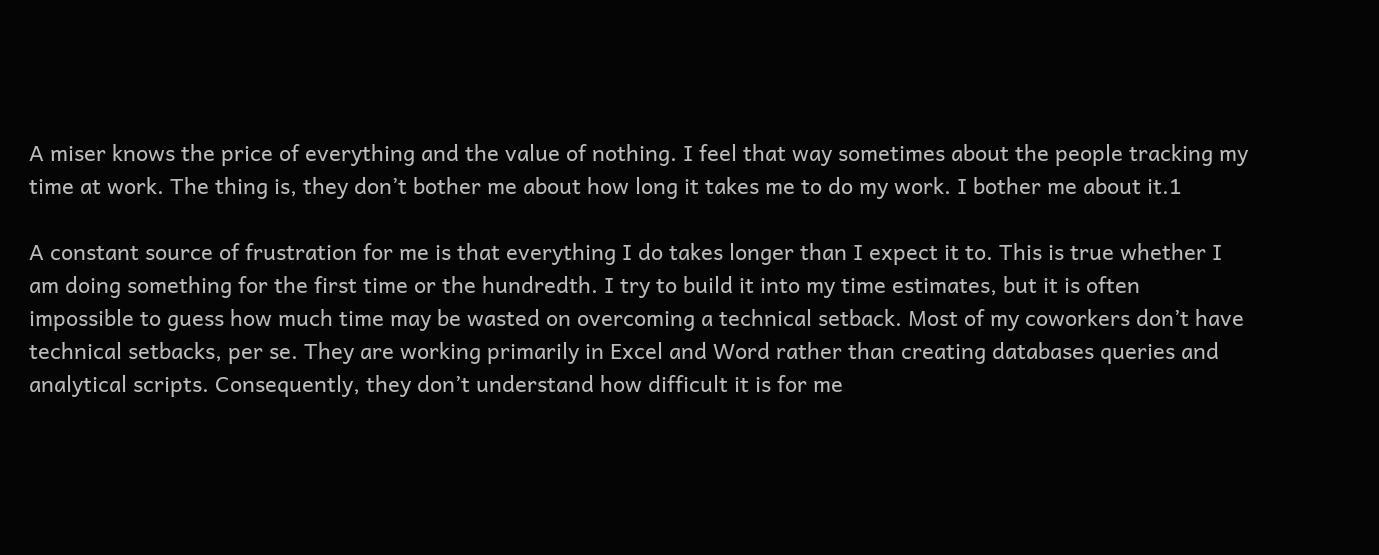A miser knows the price of everything and the value of nothing. I feel that way sometimes about the people tracking my time at work. The thing is, they don’t bother me about how long it takes me to do my work. I bother me about it.1

A constant source of frustration for me is that everything I do takes longer than I expect it to. This is true whether I am doing something for the first time or the hundredth. I try to build it into my time estimates, but it is often impossible to guess how much time may be wasted on overcoming a technical setback. Most of my coworkers don’t have technical setbacks, per se. They are working primarily in Excel and Word rather than creating databases queries and analytical scripts. Consequently, they don’t understand how difficult it is for me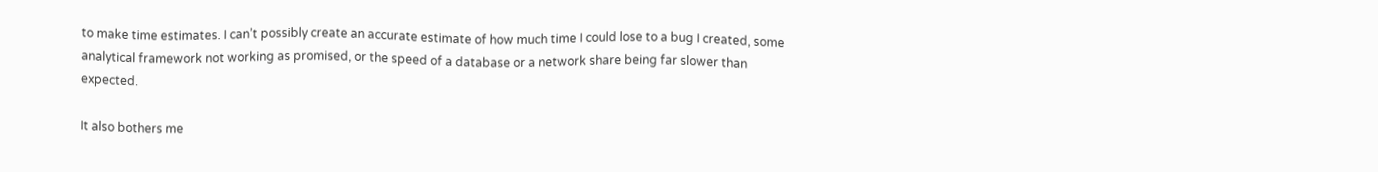to make time estimates. I can’t possibly create an accurate estimate of how much time I could lose to a bug I created, some analytical framework not working as promised, or the speed of a database or a network share being far slower than expected.

It also bothers me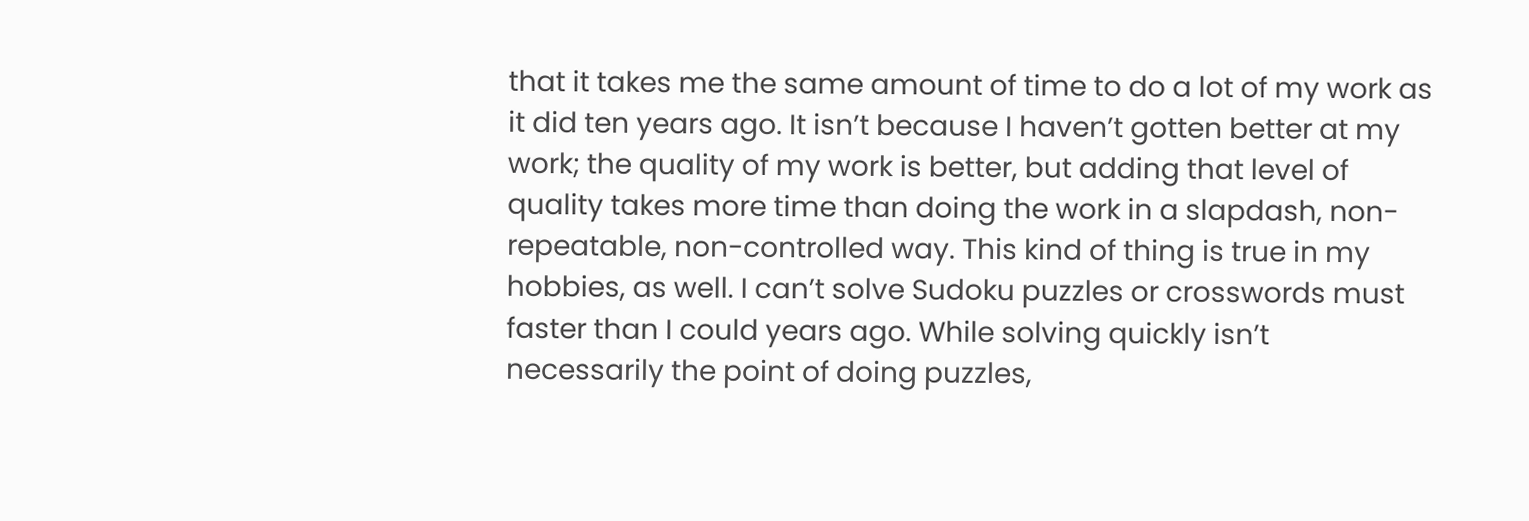that it takes me the same amount of time to do a lot of my work as it did ten years ago. It isn’t because I haven’t gotten better at my work; the quality of my work is better, but adding that level of quality takes more time than doing the work in a slapdash, non-repeatable, non-controlled way. This kind of thing is true in my hobbies, as well. I can’t solve Sudoku puzzles or crosswords must faster than I could years ago. While solving quickly isn’t necessarily the point of doing puzzles,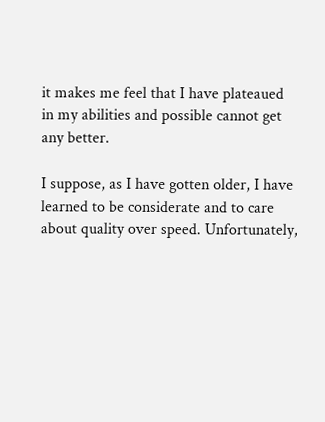it makes me feel that I have plateaued in my abilities and possible cannot get any better.

I suppose, as I have gotten older, I have learned to be considerate and to care about quality over speed. Unfortunately,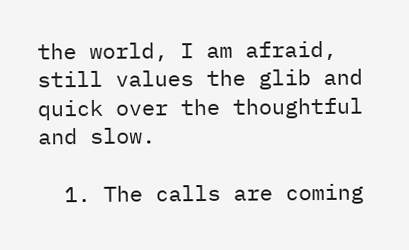the world, I am afraid, still values the glib and quick over the thoughtful and slow.

  1. The calls are coming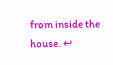from inside the house. ↩